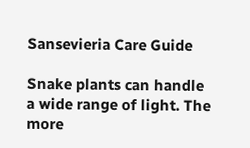Sansevieria Care Guide

Snake plants can handle a wide range of light. The more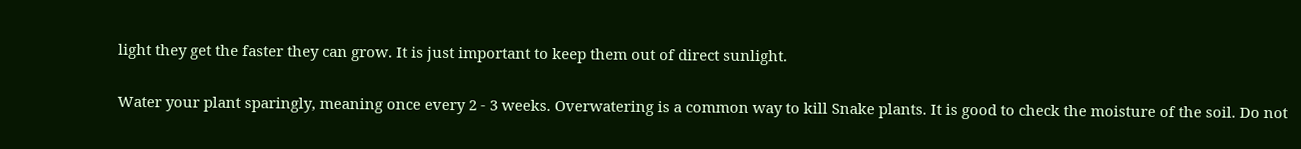light they get the faster they can grow. It is just important to keep them out of direct sunlight.

Water your plant sparingly, meaning once every 2 - 3 weeks. Overwatering is a common way to kill Snake plants. It is good to check the moisture of the soil. Do not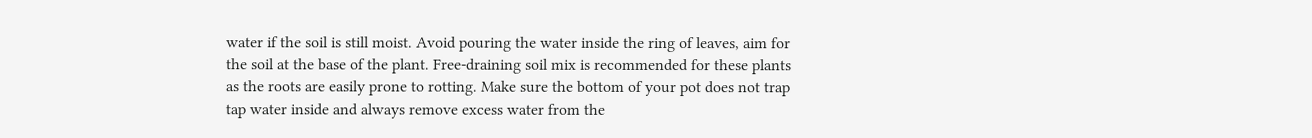water if the soil is still moist. Avoid pouring the water inside the ring of leaves, aim for the soil at the base of the plant. Free-draining soil mix is recommended for these plants as the roots are easily prone to rotting. Make sure the bottom of your pot does not trap tap water inside and always remove excess water from the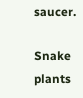saucer.

Snake plants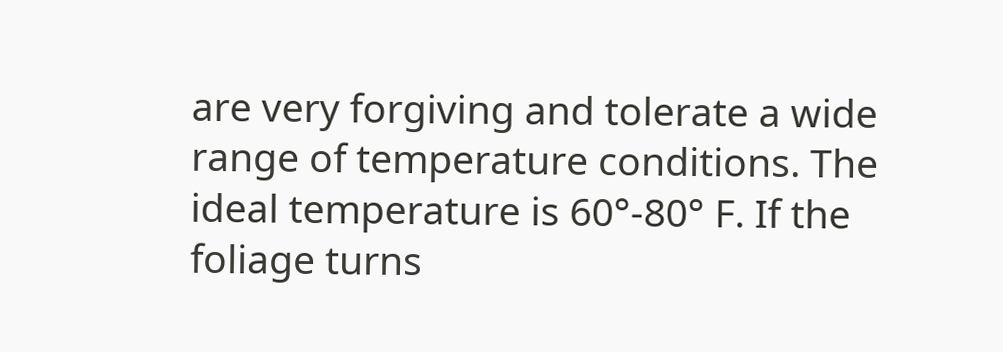are very forgiving and tolerate a wide range of temperature conditions. The ideal temperature is 60°-80° F. If the foliage turns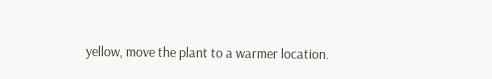yellow, move the plant to a warmer location.